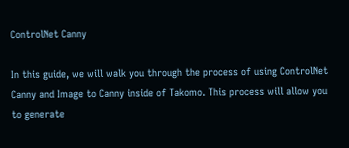ControlNet Canny

In this guide, we will walk you through the process of using ControlNet Canny and Image to Canny inside of Takomo. This process will allow you to generate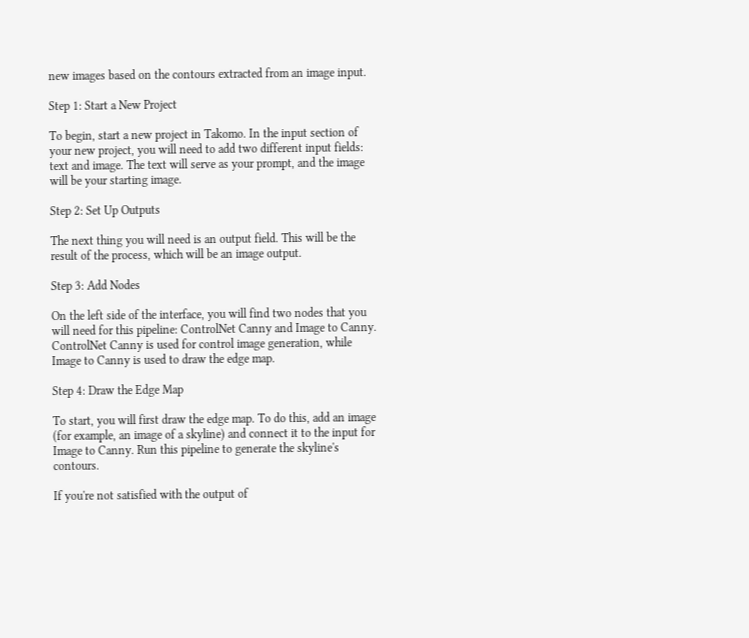new images based on the contours extracted from an image input.

Step 1: Start a New Project

To begin, start a new project in Takomo. In the input section of your new project, you will need to add two different input fields: text and image. The text will serve as your prompt, and the image will be your starting image.

Step 2: Set Up Outputs

The next thing you will need is an output field. This will be the result of the process, which will be an image output.

Step 3: Add Nodes

On the left side of the interface, you will find two nodes that you will need for this pipeline: ControlNet Canny and Image to Canny. ControlNet Canny is used for control image generation, while Image to Canny is used to draw the edge map.

Step 4: Draw the Edge Map

To start, you will first draw the edge map. To do this, add an image (for example, an image of a skyline) and connect it to the input for Image to Canny. Run this pipeline to generate the skyline's contours.

If you're not satisfied with the output of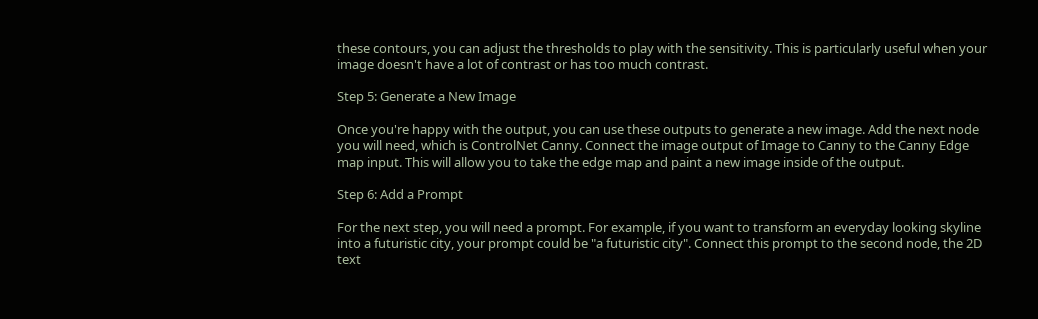these contours, you can adjust the thresholds to play with the sensitivity. This is particularly useful when your image doesn't have a lot of contrast or has too much contrast.

Step 5: Generate a New Image

Once you're happy with the output, you can use these outputs to generate a new image. Add the next node you will need, which is ControlNet Canny. Connect the image output of Image to Canny to the Canny Edge map input. This will allow you to take the edge map and paint a new image inside of the output.

Step 6: Add a Prompt

For the next step, you will need a prompt. For example, if you want to transform an everyday looking skyline into a futuristic city, your prompt could be "a futuristic city". Connect this prompt to the second node, the 2D text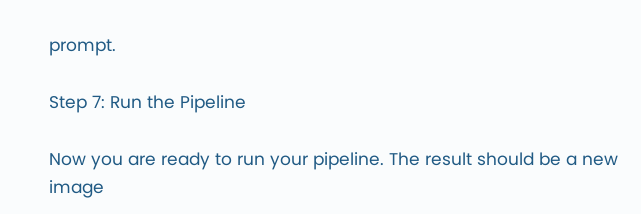prompt.

Step 7: Run the Pipeline

Now you are ready to run your pipeline. The result should be a new image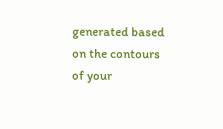generated based on the contours of your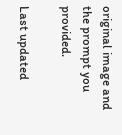original image and the prompt you provided.

Last updated